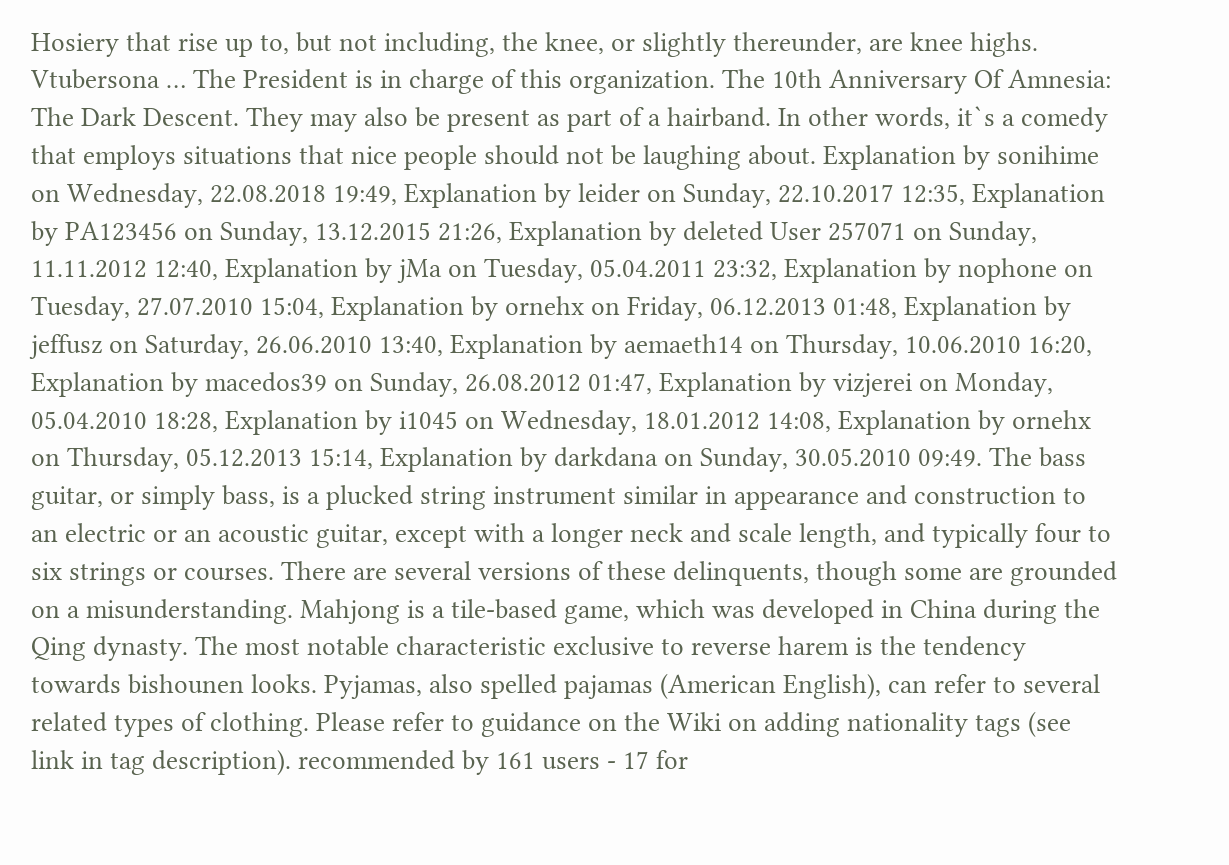Hosiery that rise up to, but not including, the knee, or slightly thereunder, are knee highs. Vtubersona … The President is in charge of this organization. The 10th Anniversary Of Amnesia: The Dark Descent. They may also be present as part of a hairband. In other words, it`s a comedy that employs situations that nice people should not be laughing about. Explanation by sonihime on Wednesday, 22.08.2018 19:49, Explanation by leider on Sunday, 22.10.2017 12:35, Explanation by PA123456 on Sunday, 13.12.2015 21:26, Explanation by deleted User 257071 on Sunday, 11.11.2012 12:40, Explanation by jMa on Tuesday, 05.04.2011 23:32, Explanation by nophone on Tuesday, 27.07.2010 15:04, Explanation by ornehx on Friday, 06.12.2013 01:48, Explanation by jeffusz on Saturday, 26.06.2010 13:40, Explanation by aemaeth14 on Thursday, 10.06.2010 16:20, Explanation by macedos39 on Sunday, 26.08.2012 01:47, Explanation by vizjerei on Monday, 05.04.2010 18:28, Explanation by i1045 on Wednesday, 18.01.2012 14:08, Explanation by ornehx on Thursday, 05.12.2013 15:14, Explanation by darkdana on Sunday, 30.05.2010 09:49. The bass guitar, or simply bass, is a plucked string instrument similar in appearance and construction to an electric or an acoustic guitar, except with a longer neck and scale length, and typically four to six strings or courses. There are several versions of these delinquents, though some are grounded on a misunderstanding. Mahjong is a tile-based game, which was developed in China during the Qing dynasty. The most notable characteristic exclusive to reverse harem is the tendency towards bishounen looks. Pyjamas, also spelled pajamas (American English), can refer to several related types of clothing. Please refer to guidance on the Wiki on adding nationality tags (see link in tag description). recommended by 161 users - 17 for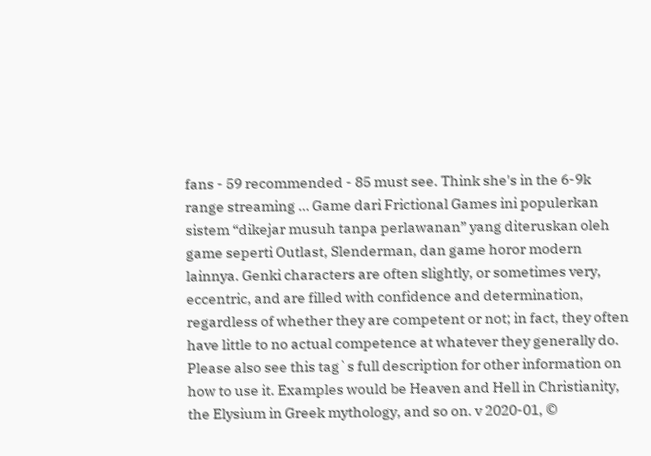fans - 59 recommended - 85 must see. Think she's in the 6-9k range streaming … Game dari Frictional Games ini populerkan sistem “dikejar musuh tanpa perlawanan” yang diteruskan oleh game seperti Outlast, Slenderman, dan game horor modern lainnya. Genki characters are often slightly, or sometimes very, eccentric, and are filled with confidence and determination, regardless of whether they are competent or not; in fact, they often have little to no actual competence at whatever they generally do. Please also see this tag`s full description for other information on how to use it. Examples would be Heaven and Hell in Christianity, the Elysium in Greek mythology, and so on. v 2020-01, ©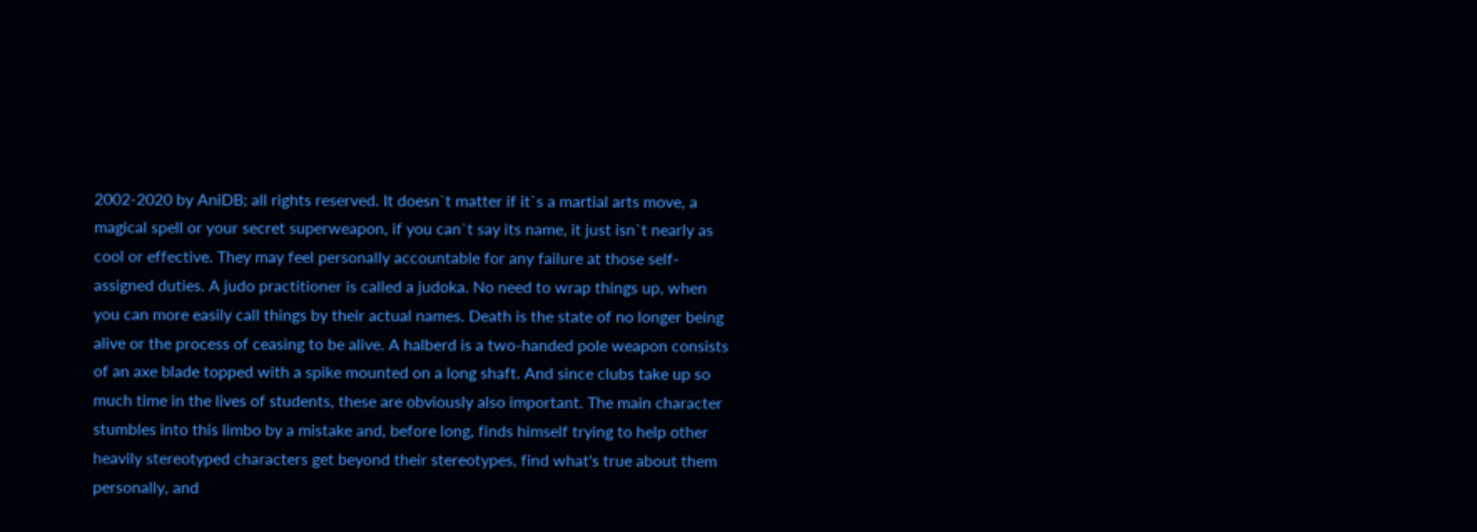2002-2020 by AniDB; all rights reserved. It doesn`t matter if it`s a martial arts move, a magical spell or your secret superweapon, if you can`t say its name, it just isn`t nearly as cool or effective. They may feel personally accountable for any failure at those self-assigned duties. A judo practitioner is called a judoka. No need to wrap things up, when you can more easily call things by their actual names. Death is the state of no longer being alive or the process of ceasing to be alive. A halberd is a two-handed pole weapon consists of an axe blade topped with a spike mounted on a long shaft. And since clubs take up so much time in the lives of students, these are obviously also important. The main character stumbles into this limbo by a mistake and, before long, finds himself trying to help other heavily stereotyped characters get beyond their stereotypes, find what's true about them personally, and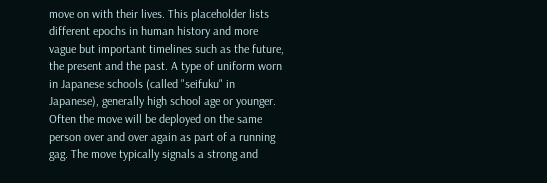move on with their lives. This placeholder lists different epochs in human history and more vague but important timelines such as the future, the present and the past. A type of uniform worn in Japanese schools (called "seifuku" in Japanese), generally high school age or younger. Often the move will be deployed on the same person over and over again as part of a running gag. The move typically signals a strong and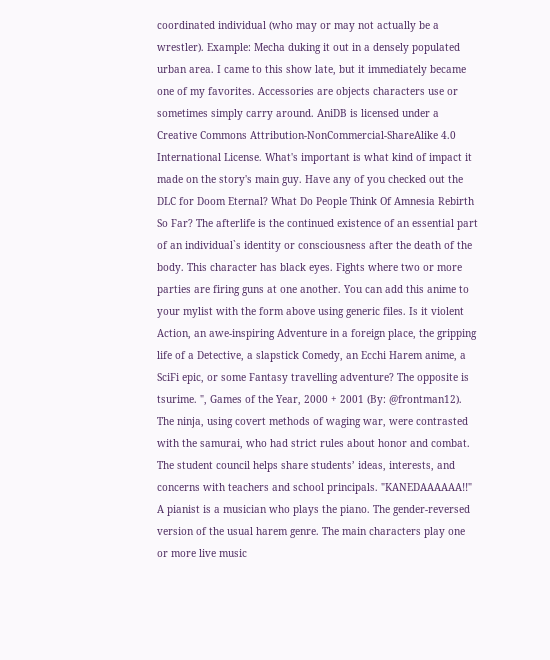coordinated individual (who may or may not actually be a wrestler). Example: Mecha duking it out in a densely populated urban area. I came to this show late, but it immediately became one of my favorites. Accessories are objects characters use or sometimes simply carry around. AniDB is licensed under a Creative Commons Attribution-NonCommercial-ShareAlike 4.0 International License. What's important is what kind of impact it made on the story's main guy. Have any of you checked out the DLC for Doom Eternal? What Do People Think Of Amnesia Rebirth So Far? The afterlife is the continued existence of an essential part of an individual`s identity or consciousness after the death of the body. This character has black eyes. Fights where two or more parties are firing guns at one another. You can add this anime to your mylist with the form above using generic files. Is it violent Action, an awe-inspiring Adventure in a foreign place, the gripping life of a Detective, a slapstick Comedy, an Ecchi Harem anime, a SciFi epic, or some Fantasy travelling adventure? The opposite is tsurime. ", Games of the Year, 2000 + 2001 (By: @frontman12). The ninja, using covert methods of waging war, were contrasted with the samurai, who had strict rules about honor and combat. The student council helps share students’ ideas, interests, and concerns with teachers and school principals. "KANEDAAAAAA!!" A pianist is a musician who plays the piano. The gender-reversed version of the usual harem genre. The main characters play one or more live music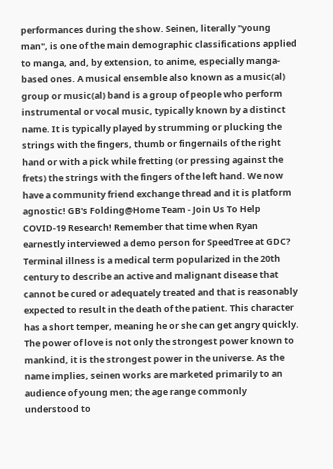performances during the show. Seinen, literally "young man", is one of the main demographic classifications applied to manga, and, by extension, to anime, especially manga-based ones. A musical ensemble also known as a music(al) group or music(al) band is a group of people who perform instrumental or vocal music, typically known by a distinct name. It is typically played by strumming or plucking the strings with the fingers, thumb or fingernails of the right hand or with a pick while fretting (or pressing against the frets) the strings with the fingers of the left hand. We now have a community friend exchange thread and it is platform agnostic! GB's Folding@Home Team - Join Us To Help COVID-19 Research! Remember that time when Ryan earnestly interviewed a demo person for SpeedTree at GDC? Terminal illness is a medical term popularized in the 20th century to describe an active and malignant disease that cannot be cured or adequately treated and that is reasonably expected to result in the death of the patient. This character has a short temper, meaning he or she can get angry quickly. The power of love is not only the strongest power known to mankind, it is the strongest power in the universe. As the name implies, seinen works are marketed primarily to an audience of young men; the age range commonly understood to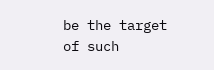be the target of such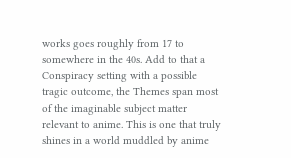works goes roughly from 17 to somewhere in the 40s. Add to that a Conspiracy setting with a possible tragic outcome, the Themes span most of the imaginable subject matter relevant to anime. This is one that truly shines in a world muddled by anime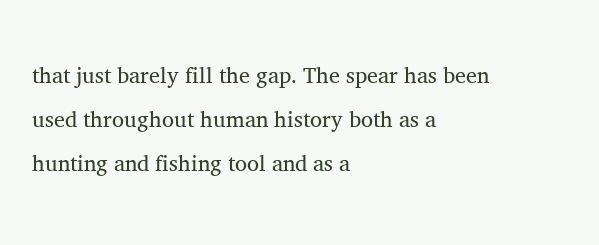that just barely fill the gap. The spear has been used throughout human history both as a hunting and fishing tool and as a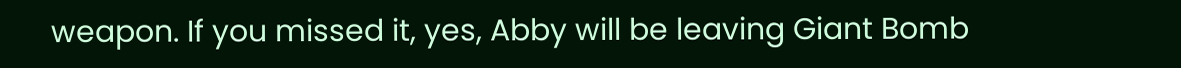weapon. If you missed it, yes, Abby will be leaving Giant Bomb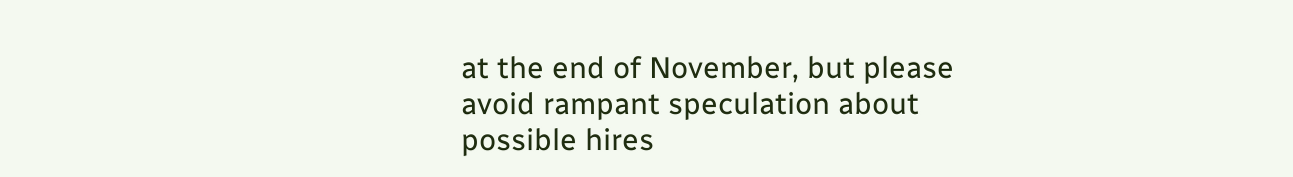at the end of November, but please avoid rampant speculation about possible hires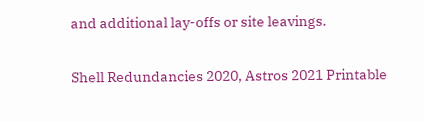and additional lay-offs or site leavings.

Shell Redundancies 2020, Astros 2021 Printable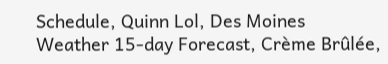Schedule, Quinn Lol, Des Moines Weather 15-day Forecast, Crème Brûlée,